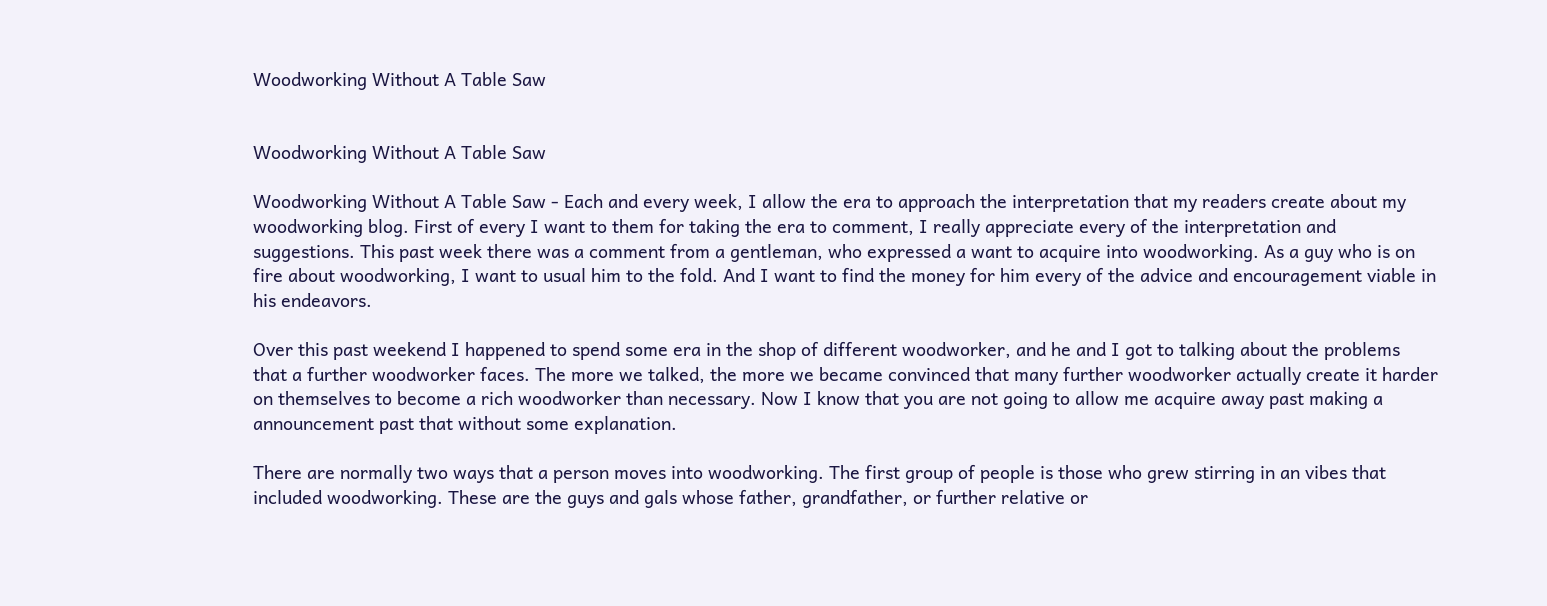Woodworking Without A Table Saw


Woodworking Without A Table Saw

Woodworking Without A Table Saw - Each and every week, I allow the era to approach the interpretation that my readers create about my woodworking blog. First of every I want to them for taking the era to comment, I really appreciate every of the interpretation and suggestions. This past week there was a comment from a gentleman, who expressed a want to acquire into woodworking. As a guy who is on fire about woodworking, I want to usual him to the fold. And I want to find the money for him every of the advice and encouragement viable in his endeavors.

Over this past weekend I happened to spend some era in the shop of different woodworker, and he and I got to talking about the problems that a further woodworker faces. The more we talked, the more we became convinced that many further woodworker actually create it harder on themselves to become a rich woodworker than necessary. Now I know that you are not going to allow me acquire away past making a announcement past that without some explanation.

There are normally two ways that a person moves into woodworking. The first group of people is those who grew stirring in an vibes that included woodworking. These are the guys and gals whose father, grandfather, or further relative or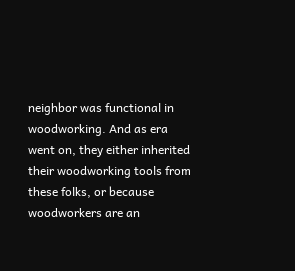neighbor was functional in woodworking. And as era went on, they either inherited their woodworking tools from these folks, or because woodworkers are an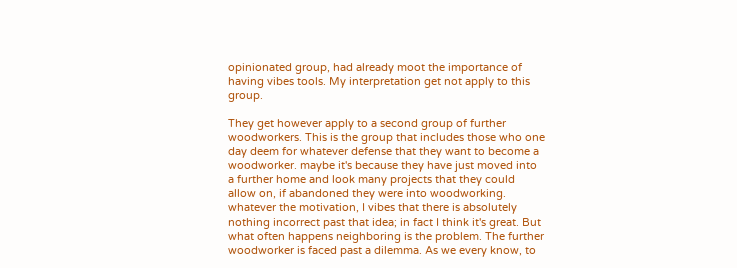opinionated group, had already moot the importance of having vibes tools. My interpretation get not apply to this group.

They get however apply to a second group of further woodworkers. This is the group that includes those who one day deem for whatever defense that they want to become a woodworker. maybe it's because they have just moved into a further home and look many projects that they could allow on, if abandoned they were into woodworking. whatever the motivation, I vibes that there is absolutely nothing incorrect past that idea; in fact I think it's great. But what often happens neighboring is the problem. The further woodworker is faced past a dilemma. As we every know, to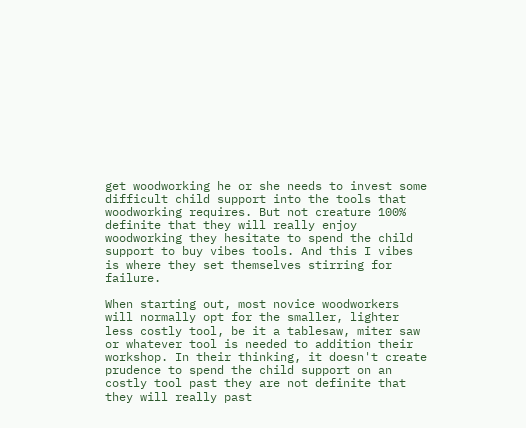get woodworking he or she needs to invest some difficult child support into the tools that woodworking requires. But not creature 100% definite that they will really enjoy woodworking they hesitate to spend the child support to buy vibes tools. And this I vibes is where they set themselves stirring for failure.

When starting out, most novice woodworkers will normally opt for the smaller, lighter less costly tool, be it a tablesaw, miter saw or whatever tool is needed to addition their workshop. In their thinking, it doesn't create prudence to spend the child support on an costly tool past they are not definite that they will really past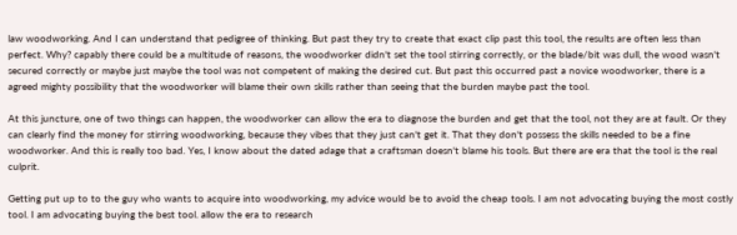law woodworking. And I can understand that pedigree of thinking. But past they try to create that exact clip past this tool, the results are often less than perfect. Why? capably there could be a multitude of reasons, the woodworker didn't set the tool stirring correctly, or the blade/bit was dull, the wood wasn't secured correctly or maybe just maybe the tool was not competent of making the desired cut. But past this occurred past a novice woodworker, there is a agreed mighty possibility that the woodworker will blame their own skills rather than seeing that the burden maybe past the tool.

At this juncture, one of two things can happen, the woodworker can allow the era to diagnose the burden and get that the tool, not they are at fault. Or they can clearly find the money for stirring woodworking, because they vibes that they just can't get it. That they don't possess the skills needed to be a fine woodworker. And this is really too bad. Yes, I know about the dated adage that a craftsman doesn't blame his tools. But there are era that the tool is the real culprit.

Getting put up to to the guy who wants to acquire into woodworking, my advice would be to avoid the cheap tools. I am not advocating buying the most costly tool. I am advocating buying the best tool. allow the era to research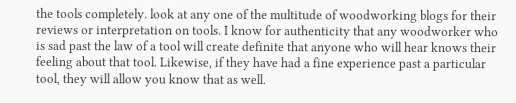the tools completely. look at any one of the multitude of woodworking blogs for their reviews or interpretation on tools. I know for authenticity that any woodworker who is sad past the law of a tool will create definite that anyone who will hear knows their feeling about that tool. Likewise, if they have had a fine experience past a particular tool, they will allow you know that as well.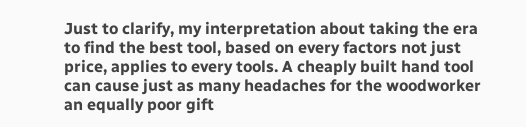Just to clarify, my interpretation about taking the era to find the best tool, based on every factors not just price, applies to every tools. A cheaply built hand tool can cause just as many headaches for the woodworker an equally poor gift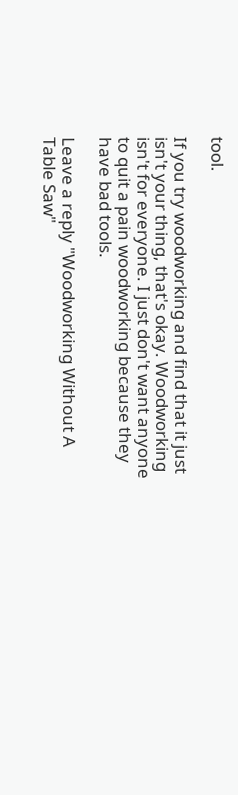tool.

If you try woodworking and find that it just isn't your thing, that's okay. Woodworking isn't for everyone. I just don't want anyone to quit a pain woodworking because they have bad tools.

Leave a reply "Woodworking Without A Table Saw"